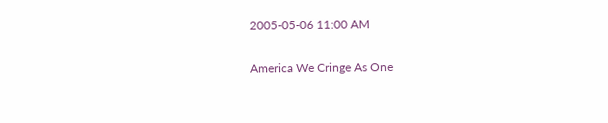2005-05-06 11:00 AM

America We Cringe As One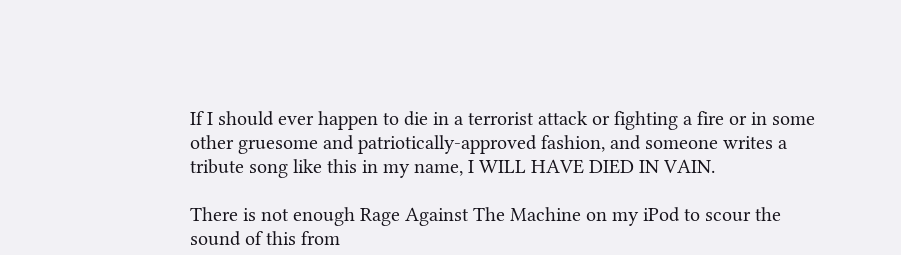If I should ever happen to die in a terrorist attack or fighting a fire or in some other gruesome and patriotically-approved fashion, and someone writes a tribute song like this in my name, I WILL HAVE DIED IN VAIN.

There is not enough Rage Against The Machine on my iPod to scour the sound of this from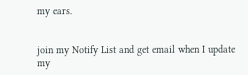my ears.


join my Notify List and get email when I update my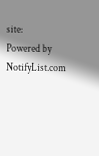site:
Powered by NotifyList.com